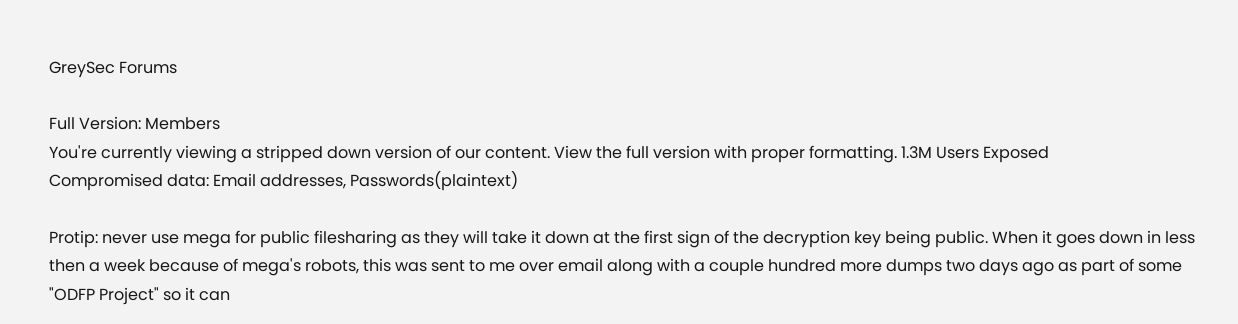GreySec Forums

Full Version: Members
You're currently viewing a stripped down version of our content. View the full version with proper formatting. 1.3M Users Exposed
Compromised data: Email addresses, Passwords(plaintext)

Protip: never use mega for public filesharing as they will take it down at the first sign of the decryption key being public. When it goes down in less then a week because of mega's robots, this was sent to me over email along with a couple hundred more dumps two days ago as part of some "ODFP Project" so it can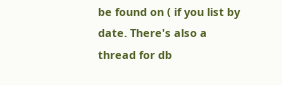be found on ( if you list by date. There's also a thread for db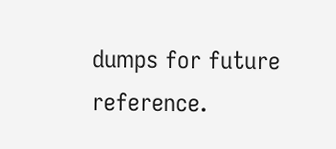dumps for future reference.